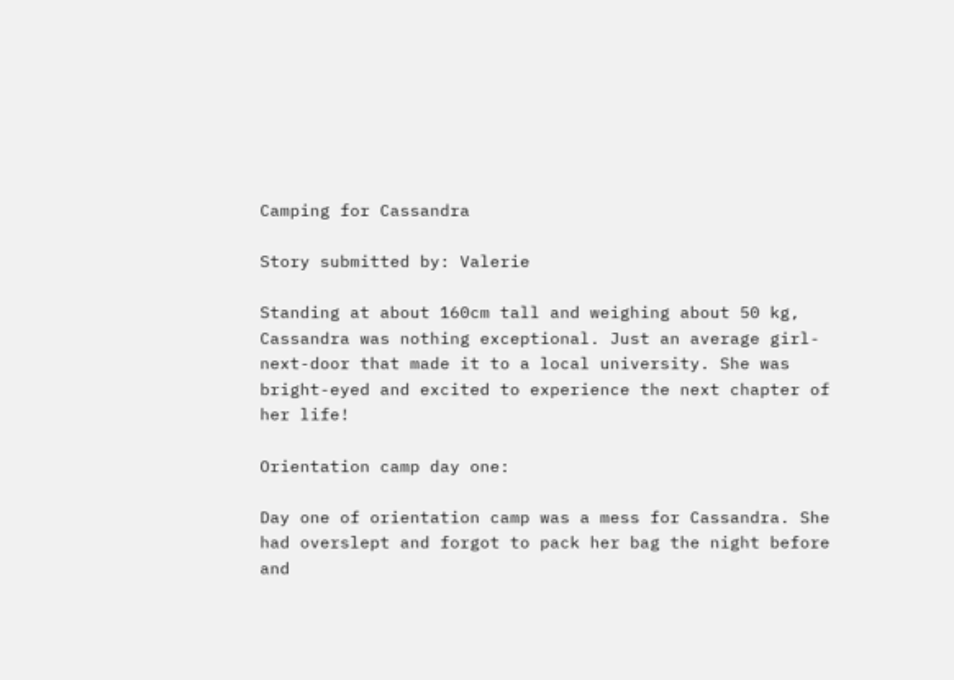Camping for Cassandra

Story submitted by: Valerie

Standing at about 160cm tall and weighing about 50 kg, Cassandra was nothing exceptional. Just an average girl-next-door that made it to a local university. She was bright-eyed and excited to experience the next chapter of her life!

Orientation camp day one:

Day one of orientation camp was a mess for Cassandra. She had overslept and forgot to pack her bag the night before and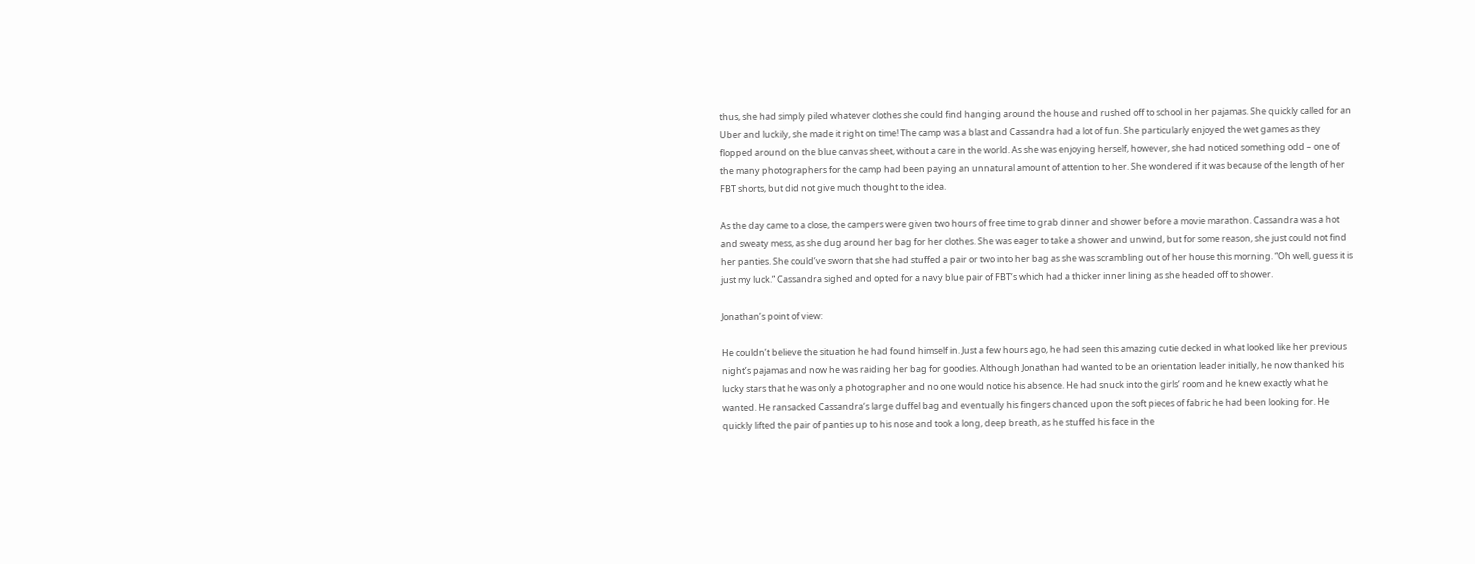thus, she had simply piled whatever clothes she could find hanging around the house and rushed off to school in her pajamas. She quickly called for an Uber and luckily, she made it right on time! The camp was a blast and Cassandra had a lot of fun. She particularly enjoyed the wet games as they flopped around on the blue canvas sheet, without a care in the world. As she was enjoying herself, however, she had noticed something odd – one of the many photographers for the camp had been paying an unnatural amount of attention to her. She wondered if it was because of the length of her FBT shorts, but did not give much thought to the idea.

As the day came to a close, the campers were given two hours of free time to grab dinner and shower before a movie marathon. Cassandra was a hot and sweaty mess, as she dug around her bag for her clothes. She was eager to take a shower and unwind, but for some reason, she just could not find her panties. She could’ve sworn that she had stuffed a pair or two into her bag as she was scrambling out of her house this morning. “Oh well, guess it is just my luck.” Cassandra sighed and opted for a navy blue pair of FBT’s which had a thicker inner lining as she headed off to shower.

Jonathan’s point of view:

He couldn’t believe the situation he had found himself in. Just a few hours ago, he had seen this amazing cutie decked in what looked like her previous night’s pajamas and now he was raiding her bag for goodies. Although Jonathan had wanted to be an orientation leader initially, he now thanked his lucky stars that he was only a photographer and no one would notice his absence. He had snuck into the girls’ room and he knew exactly what he wanted. He ransacked Cassandra‘s large duffel bag and eventually his fingers chanced upon the soft pieces of fabric he had been looking for. He quickly lifted the pair of panties up to his nose and took a long, deep breath, as he stuffed his face in the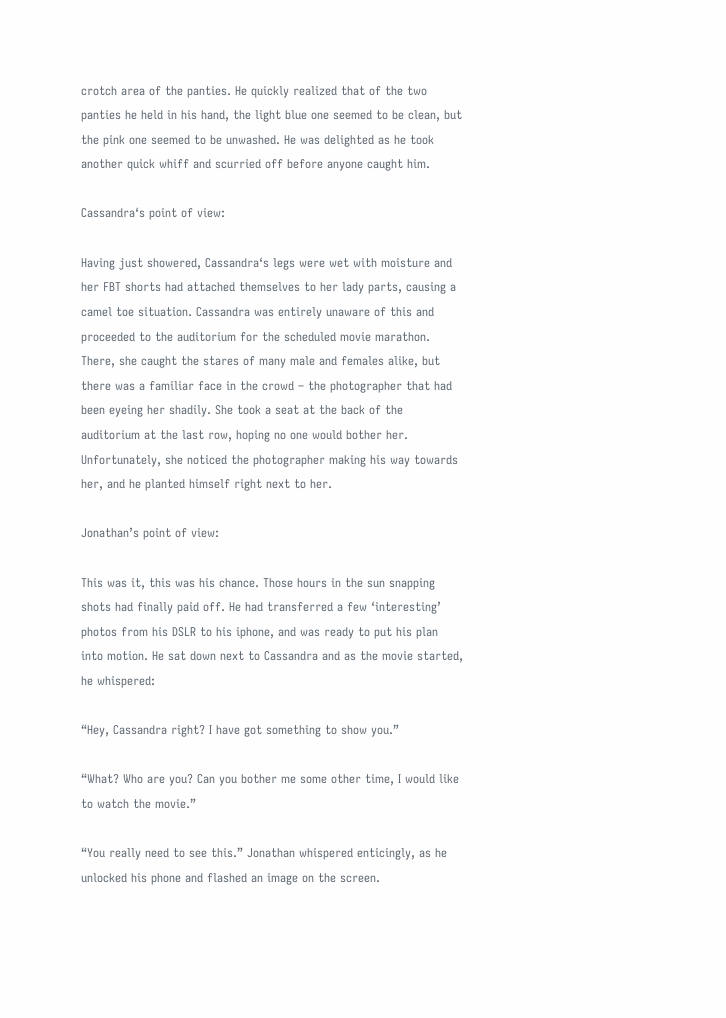crotch area of the panties. He quickly realized that of the two panties he held in his hand, the light blue one seemed to be clean, but the pink one seemed to be unwashed. He was delighted as he took another quick whiff and scurried off before anyone caught him.

Cassandra‘s point of view:

Having just showered, Cassandra‘s legs were wet with moisture and her FBT shorts had attached themselves to her lady parts, causing a camel toe situation. Cassandra was entirely unaware of this and proceeded to the auditorium for the scheduled movie marathon. There, she caught the stares of many male and females alike, but there was a familiar face in the crowd – the photographer that had been eyeing her shadily. She took a seat at the back of the auditorium at the last row, hoping no one would bother her. Unfortunately, she noticed the photographer making his way towards her, and he planted himself right next to her.

Jonathan’s point of view:

This was it, this was his chance. Those hours in the sun snapping shots had finally paid off. He had transferred a few ‘interesting’ photos from his DSLR to his iphone, and was ready to put his plan into motion. He sat down next to Cassandra and as the movie started, he whispered:

“Hey, Cassandra right? I have got something to show you.”

“What? Who are you? Can you bother me some other time, I would like to watch the movie.”

“You really need to see this.” Jonathan whispered enticingly, as he unlocked his phone and flashed an image on the screen.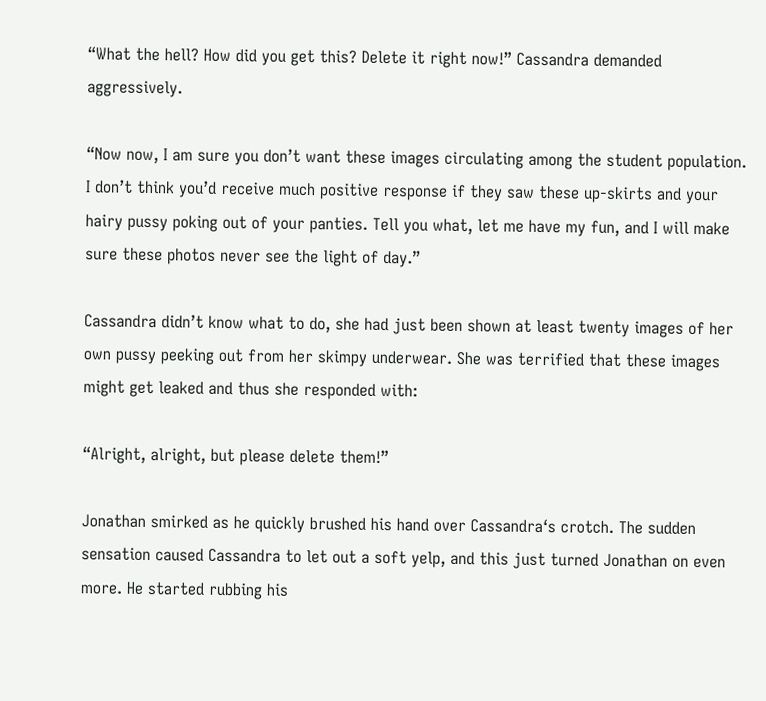“What the hell? How did you get this? Delete it right now!” Cassandra demanded aggressively.

“Now now, I am sure you don’t want these images circulating among the student population. I don’t think you’d receive much positive response if they saw these up-skirts and your hairy pussy poking out of your panties. Tell you what, let me have my fun, and I will make sure these photos never see the light of day.”

Cassandra didn’t know what to do, she had just been shown at least twenty images of her own pussy peeking out from her skimpy underwear. She was terrified that these images might get leaked and thus she responded with:

“Alright, alright, but please delete them!”

Jonathan smirked as he quickly brushed his hand over Cassandra‘s crotch. The sudden sensation caused Cassandra to let out a soft yelp, and this just turned Jonathan on even more. He started rubbing his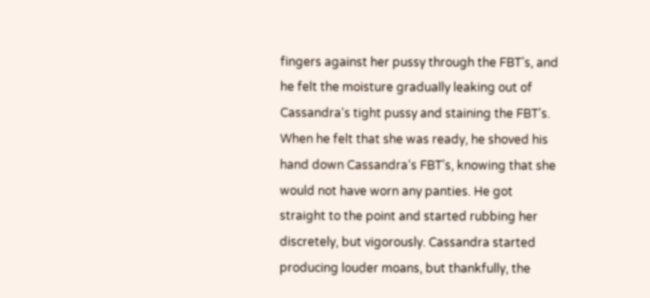fingers against her pussy through the FBT’s, and he felt the moisture gradually leaking out of Cassandra‘s tight pussy and staining the FBT’s. When he felt that she was ready, he shoved his hand down Cassandra‘s FBT’s, knowing that she would not have worn any panties. He got straight to the point and started rubbing her discretely, but vigorously. Cassandra started producing louder moans, but thankfully, the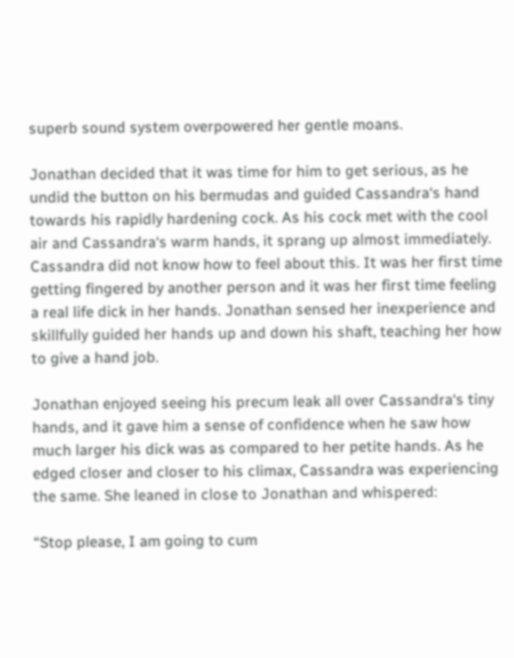superb sound system overpowered her gentle moans.

Jonathan decided that it was time for him to get serious, as he undid the button on his bermudas and guided Cassandra‘s hand towards his rapidly hardening cock. As his cock met with the cool air and Cassandra‘s warm hands, it sprang up almost immediately. Cassandra did not know how to feel about this. It was her first time getting fingered by another person and it was her first time feeling a real life dick in her hands. Jonathan sensed her inexperience and skillfully guided her hands up and down his shaft, teaching her how to give a hand job.

Jonathan enjoyed seeing his precum leak all over Cassandra‘s tiny hands, and it gave him a sense of confidence when he saw how much larger his dick was as compared to her petite hands. As he edged closer and closer to his climax, Cassandra was experiencing the same. She leaned in close to Jonathan and whispered:

“Stop please, I am going to cum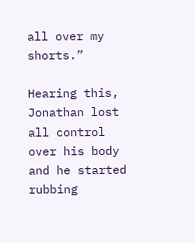all over my shorts.”

Hearing this, Jonathan lost all control over his body and he started rubbing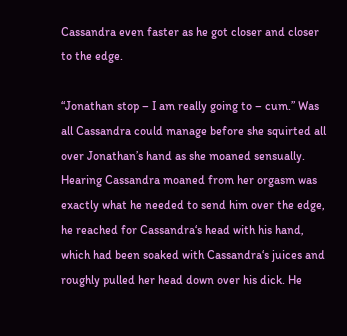Cassandra even faster as he got closer and closer to the edge.

“Jonathan stop – I am really going to – cum.” Was all Cassandra could manage before she squirted all over Jonathan’s hand as she moaned sensually. Hearing Cassandra moaned from her orgasm was exactly what he needed to send him over the edge, he reached for Cassandra‘s head with his hand, which had been soaked with Cassandra‘s juices and roughly pulled her head down over his dick. He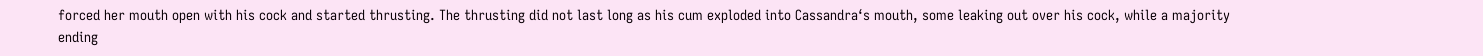forced her mouth open with his cock and started thrusting. The thrusting did not last long as his cum exploded into Cassandra‘s mouth, some leaking out over his cock, while a majority ending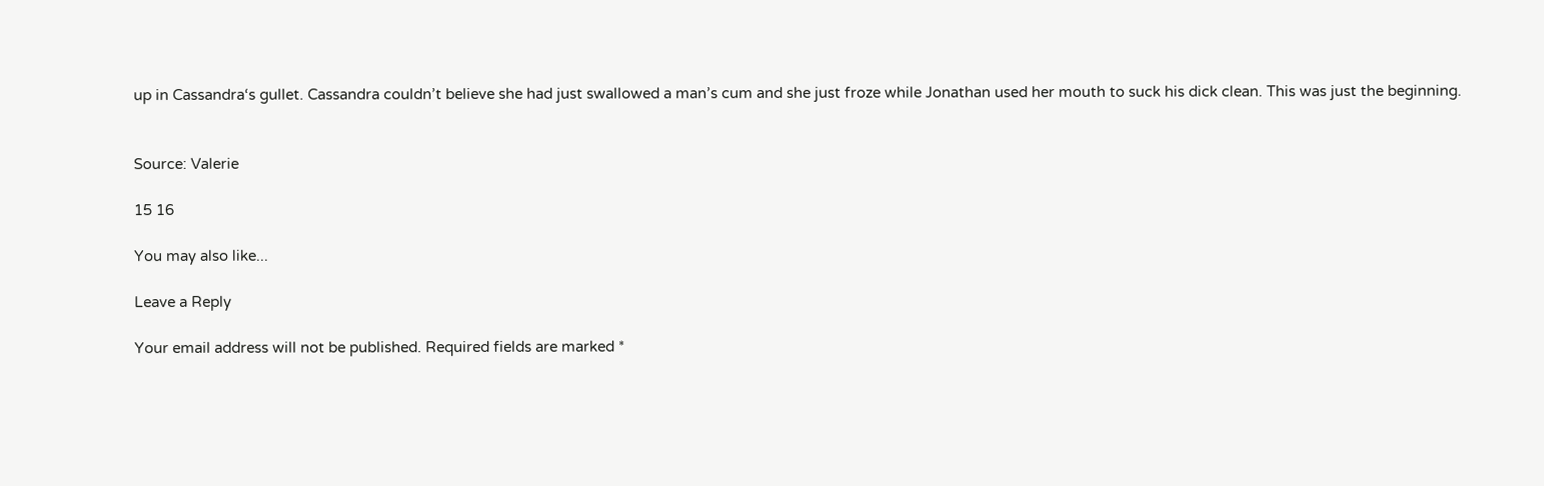up in Cassandra‘s gullet. Cassandra couldn’t believe she had just swallowed a man’s cum and she just froze while Jonathan used her mouth to suck his dick clean. This was just the beginning.


Source: Valerie

15 16

You may also like...

Leave a Reply

Your email address will not be published. Required fields are marked *